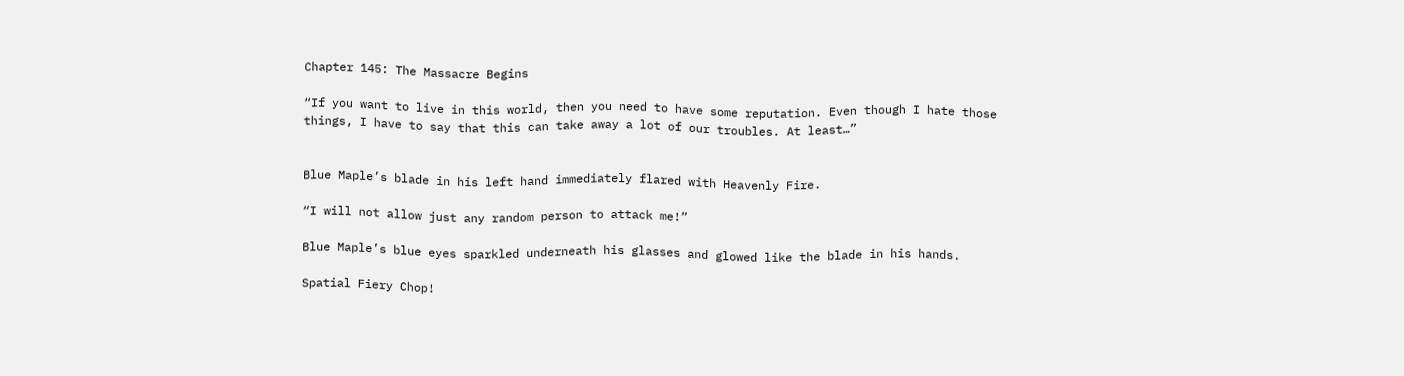Chapter 145: The Massacre Begins

“If you want to live in this world, then you need to have some reputation. Even though I hate those things, I have to say that this can take away a lot of our troubles. At least…”


Blue Maple’s blade in his left hand immediately flared with Heavenly Fire.

“I will not allow just any random person to attack me!”

Blue Maple’s blue eyes sparkled underneath his glasses and glowed like the blade in his hands.

Spatial Fiery Chop!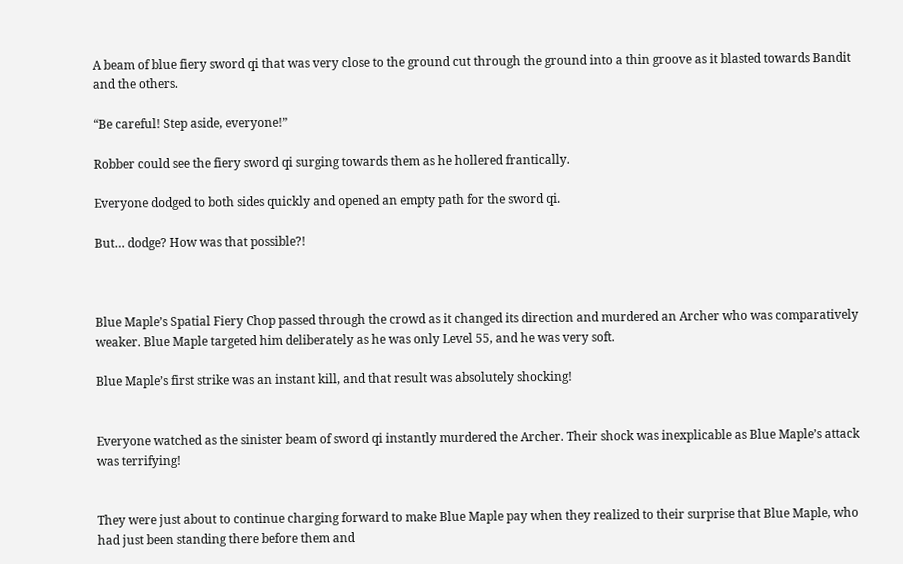A beam of blue fiery sword qi that was very close to the ground cut through the ground into a thin groove as it blasted towards Bandit and the others.

“Be careful! Step aside, everyone!”

Robber could see the fiery sword qi surging towards them as he hollered frantically.

Everyone dodged to both sides quickly and opened an empty path for the sword qi.

But… dodge? How was that possible?!



Blue Maple’s Spatial Fiery Chop passed through the crowd as it changed its direction and murdered an Archer who was comparatively weaker. Blue Maple targeted him deliberately as he was only Level 55, and he was very soft.

Blue Maple’s first strike was an instant kill, and that result was absolutely shocking!


Everyone watched as the sinister beam of sword qi instantly murdered the Archer. Their shock was inexplicable as Blue Maple’s attack was terrifying!


They were just about to continue charging forward to make Blue Maple pay when they realized to their surprise that Blue Maple, who had just been standing there before them and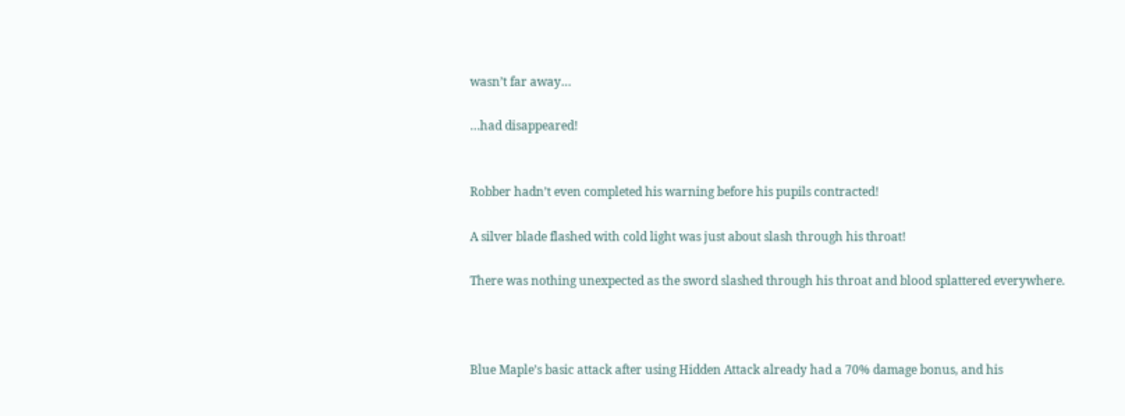wasn’t far away…

…had disappeared!


Robber hadn’t even completed his warning before his pupils contracted!

A silver blade flashed with cold light was just about slash through his throat!

There was nothing unexpected as the sword slashed through his throat and blood splattered everywhere.



Blue Maple’s basic attack after using Hidden Attack already had a 70% damage bonus, and his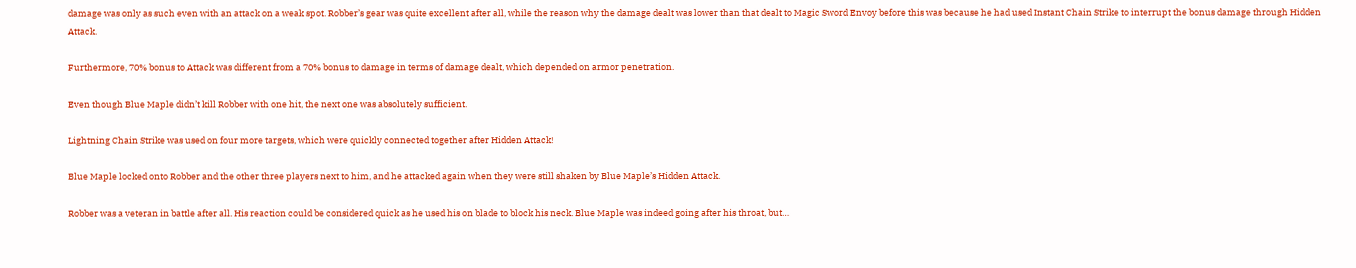damage was only as such even with an attack on a weak spot. Robber’s gear was quite excellent after all, while the reason why the damage dealt was lower than that dealt to Magic Sword Envoy before this was because he had used Instant Chain Strike to interrupt the bonus damage through Hidden Attack.

Furthermore, 70% bonus to Attack was different from a 70% bonus to damage in terms of damage dealt, which depended on armor penetration.

Even though Blue Maple didn’t kill Robber with one hit, the next one was absolutely sufficient.

Lightning Chain Strike was used on four more targets, which were quickly connected together after Hidden Attack!

Blue Maple locked onto Robber and the other three players next to him, and he attacked again when they were still shaken by Blue Maple’s Hidden Attack.

Robber was a veteran in battle after all. His reaction could be considered quick as he used his on blade to block his neck. Blue Maple was indeed going after his throat, but…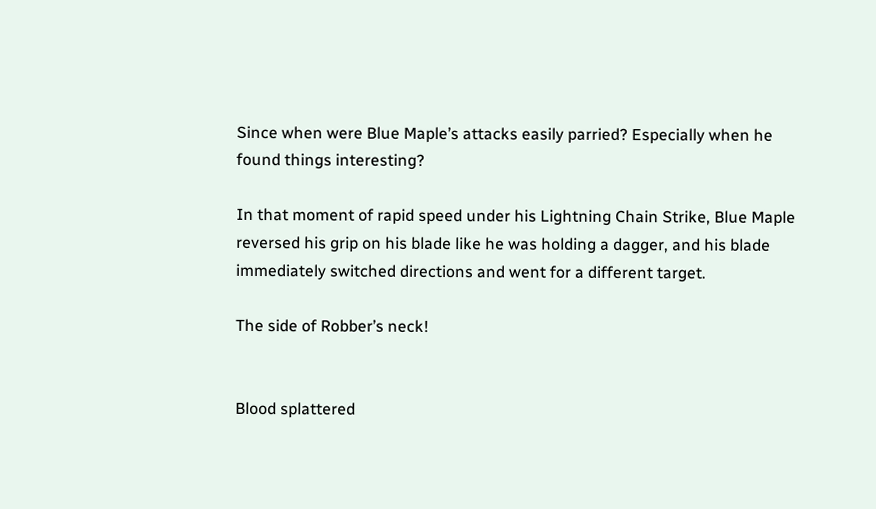Since when were Blue Maple’s attacks easily parried? Especially when he found things interesting?

In that moment of rapid speed under his Lightning Chain Strike, Blue Maple reversed his grip on his blade like he was holding a dagger, and his blade immediately switched directions and went for a different target.

The side of Robber’s neck!


Blood splattered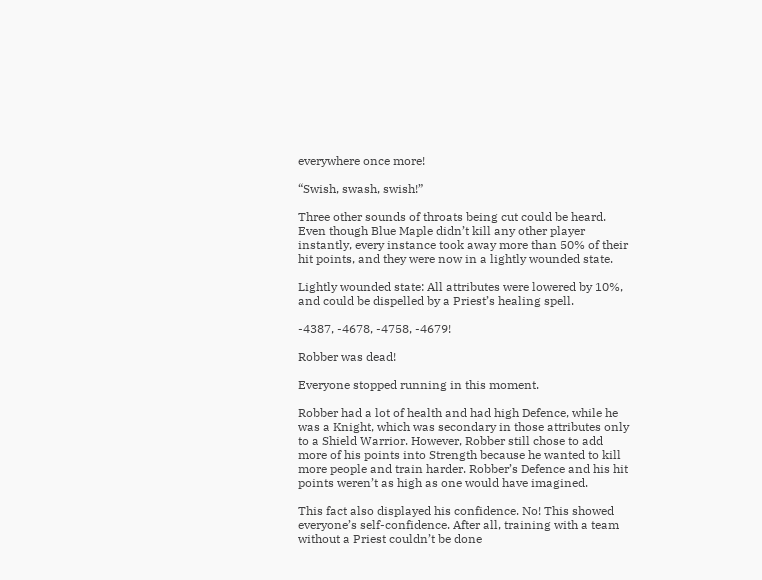everywhere once more!

“Swish, swash, swish!”

Three other sounds of throats being cut could be heard. Even though Blue Maple didn’t kill any other player instantly, every instance took away more than 50% of their hit points, and they were now in a lightly wounded state.

Lightly wounded state: All attributes were lowered by 10%, and could be dispelled by a Priest’s healing spell.

-4387, -4678, -4758, -4679!

Robber was dead!

Everyone stopped running in this moment.

Robber had a lot of health and had high Defence, while he was a Knight, which was secondary in those attributes only to a Shield Warrior. However, Robber still chose to add more of his points into Strength because he wanted to kill more people and train harder. Robber’s Defence and his hit points weren’t as high as one would have imagined.

This fact also displayed his confidence. No! This showed everyone’s self-confidence. After all, training with a team without a Priest couldn’t be done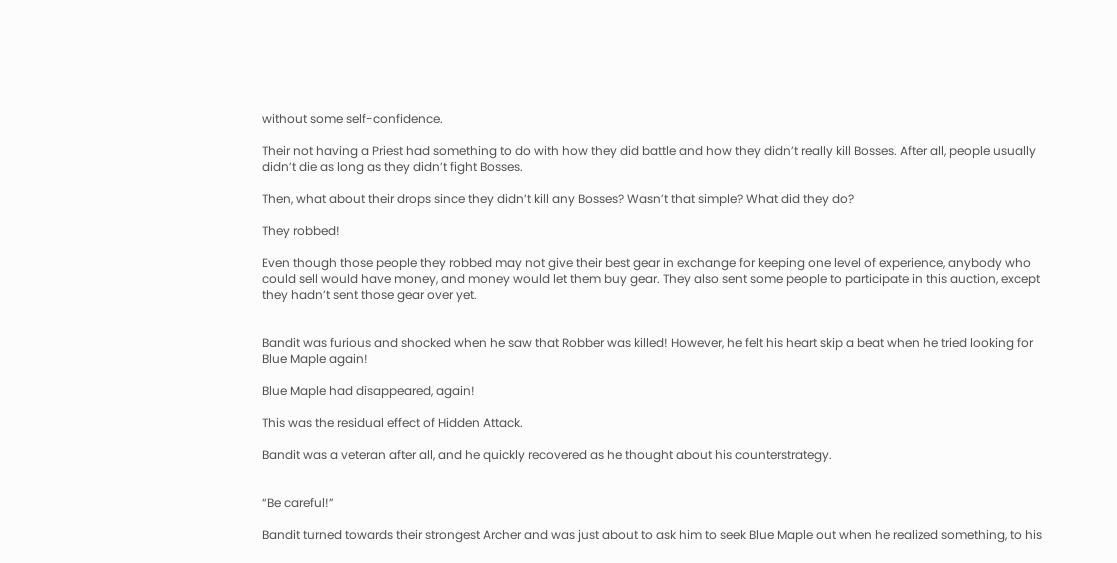without some self-confidence.

Their not having a Priest had something to do with how they did battle and how they didn’t really kill Bosses. After all, people usually didn’t die as long as they didn’t fight Bosses.

Then, what about their drops since they didn’t kill any Bosses? Wasn’t that simple? What did they do?

They robbed!

Even though those people they robbed may not give their best gear in exchange for keeping one level of experience, anybody who could sell would have money, and money would let them buy gear. They also sent some people to participate in this auction, except they hadn’t sent those gear over yet.


Bandit was furious and shocked when he saw that Robber was killed! However, he felt his heart skip a beat when he tried looking for Blue Maple again!

Blue Maple had disappeared, again!

This was the residual effect of Hidden Attack.

Bandit was a veteran after all, and he quickly recovered as he thought about his counterstrategy.


“Be careful!”

Bandit turned towards their strongest Archer and was just about to ask him to seek Blue Maple out when he realized something, to his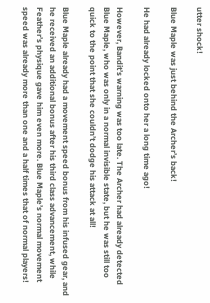utter shock!

Blue Maple was just behind the Archer’s back!

He had already locked onto her a long time ago!

However, Bandit’s warning was too late. The Archer had already detected Blue Maple, who was only in a normal invisible state, but he was still too quick to the point that she couldn’t dodge his attack at all!

Blue Maple already had a movement speed bonus from his infused gear, and he received an additional bonus after his third class advancement, while Feather’s physique gave him even more. Blue Maple’s normal movement speed was already more than one and a half times that of normal players!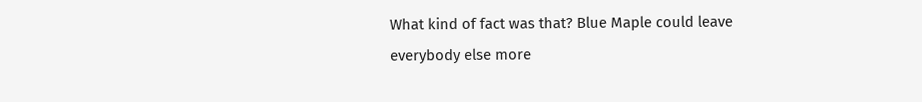What kind of fact was that? Blue Maple could leave everybody else more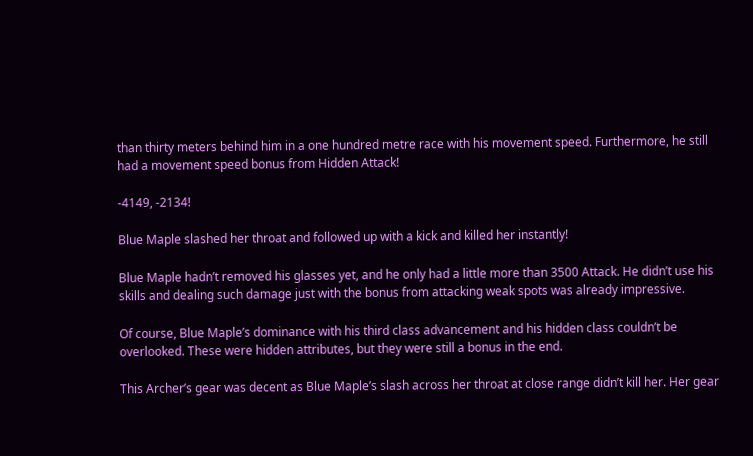than thirty meters behind him in a one hundred metre race with his movement speed. Furthermore, he still had a movement speed bonus from Hidden Attack!

-4149, -2134!

Blue Maple slashed her throat and followed up with a kick and killed her instantly!

Blue Maple hadn’t removed his glasses yet, and he only had a little more than 3500 Attack. He didn’t use his skills and dealing such damage just with the bonus from attacking weak spots was already impressive.

Of course, Blue Maple’s dominance with his third class advancement and his hidden class couldn’t be overlooked. These were hidden attributes, but they were still a bonus in the end.

This Archer’s gear was decent as Blue Maple’s slash across her throat at close range didn’t kill her. Her gear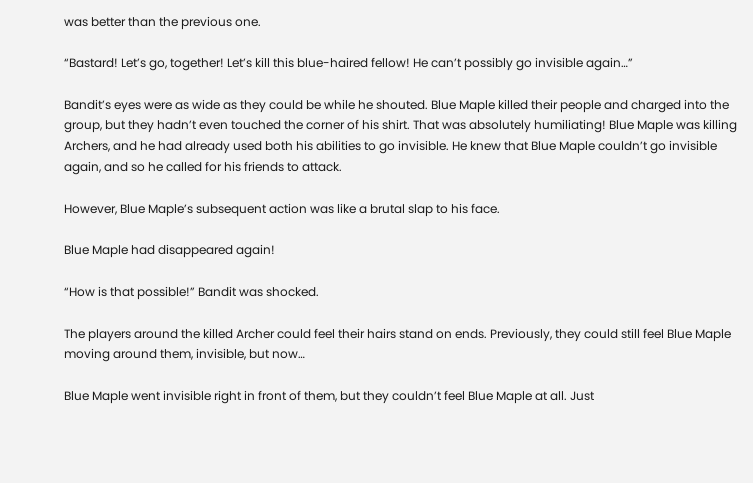was better than the previous one.

“Bastard! Let’s go, together! Let’s kill this blue-haired fellow! He can’t possibly go invisible again…”

Bandit’s eyes were as wide as they could be while he shouted. Blue Maple killed their people and charged into the group, but they hadn’t even touched the corner of his shirt. That was absolutely humiliating! Blue Maple was killing Archers, and he had already used both his abilities to go invisible. He knew that Blue Maple couldn’t go invisible again, and so he called for his friends to attack.

However, Blue Maple’s subsequent action was like a brutal slap to his face.

Blue Maple had disappeared again!

“How is that possible!” Bandit was shocked.

The players around the killed Archer could feel their hairs stand on ends. Previously, they could still feel Blue Maple moving around them, invisible, but now…

Blue Maple went invisible right in front of them, but they couldn’t feel Blue Maple at all. Just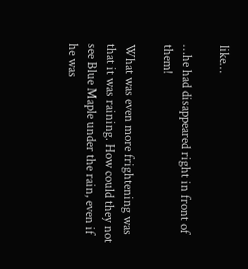like…

…he had disappeared right in front of them!

What was even more frightening was that it was raining. How could they not see Blue Maple under the rain, even if he was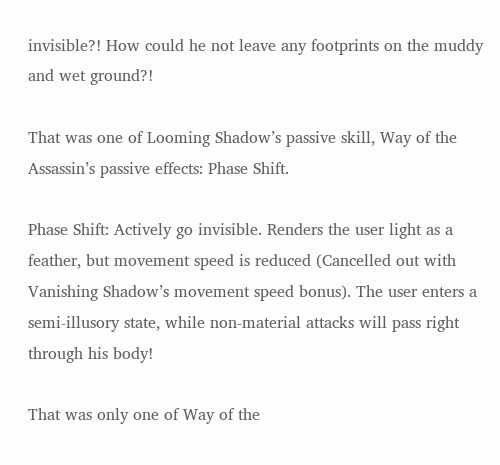invisible?! How could he not leave any footprints on the muddy and wet ground?!

That was one of Looming Shadow’s passive skill, Way of the Assassin’s passive effects: Phase Shift.

Phase Shift: Actively go invisible. Renders the user light as a feather, but movement speed is reduced (Cancelled out with Vanishing Shadow’s movement speed bonus). The user enters a semi-illusory state, while non-material attacks will pass right through his body!

That was only one of Way of the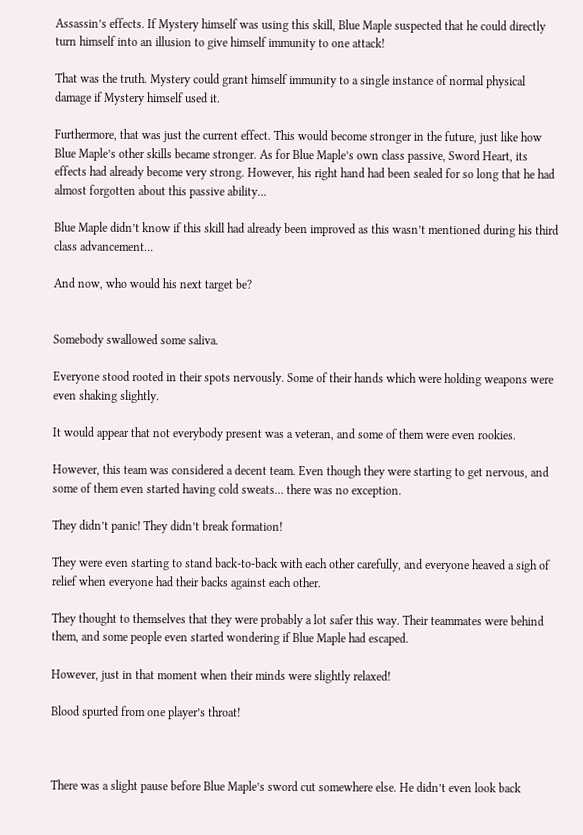Assassin’s effects. If Mystery himself was using this skill, Blue Maple suspected that he could directly turn himself into an illusion to give himself immunity to one attack!

That was the truth. Mystery could grant himself immunity to a single instance of normal physical damage if Mystery himself used it.

Furthermore, that was just the current effect. This would become stronger in the future, just like how Blue Maple’s other skills became stronger. As for Blue Maple’s own class passive, Sword Heart, its effects had already become very strong. However, his right hand had been sealed for so long that he had almost forgotten about this passive ability…

Blue Maple didn’t know if this skill had already been improved as this wasn’t mentioned during his third class advancement…

And now, who would his next target be?


Somebody swallowed some saliva.

Everyone stood rooted in their spots nervously. Some of their hands which were holding weapons were even shaking slightly.

It would appear that not everybody present was a veteran, and some of them were even rookies.

However, this team was considered a decent team. Even though they were starting to get nervous, and some of them even started having cold sweats… there was no exception.

They didn’t panic! They didn’t break formation!

They were even starting to stand back-to-back with each other carefully, and everyone heaved a sigh of relief when everyone had their backs against each other.

They thought to themselves that they were probably a lot safer this way. Their teammates were behind them, and some people even started wondering if Blue Maple had escaped.

However, just in that moment when their minds were slightly relaxed!

Blood spurted from one player’s throat!



There was a slight pause before Blue Maple’s sword cut somewhere else. He didn’t even look back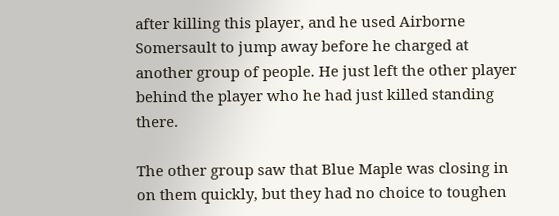after killing this player, and he used Airborne Somersault to jump away before he charged at another group of people. He just left the other player behind the player who he had just killed standing there.

The other group saw that Blue Maple was closing in on them quickly, but they had no choice to toughen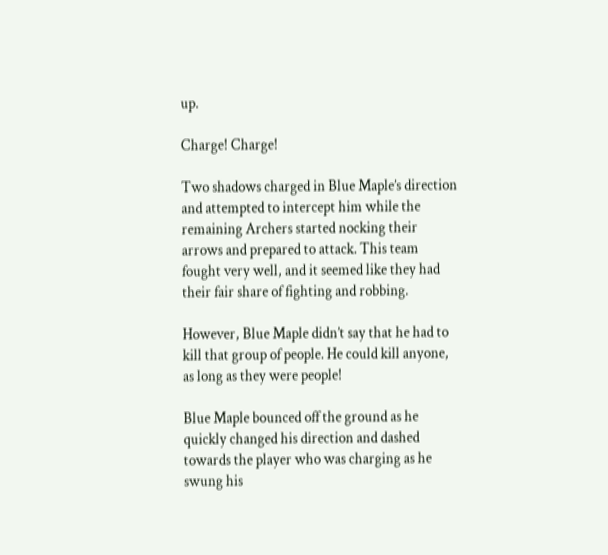up.

Charge! Charge!

Two shadows charged in Blue Maple’s direction and attempted to intercept him while the remaining Archers started nocking their arrows and prepared to attack. This team fought very well, and it seemed like they had their fair share of fighting and robbing.

However, Blue Maple didn’t say that he had to kill that group of people. He could kill anyone, as long as they were people!

Blue Maple bounced off the ground as he quickly changed his direction and dashed towards the player who was charging as he swung his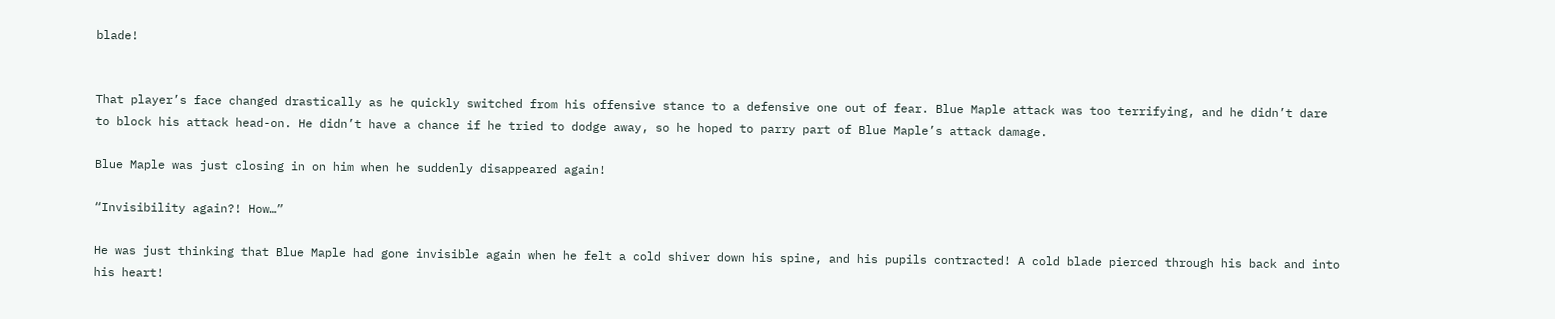blade!


That player’s face changed drastically as he quickly switched from his offensive stance to a defensive one out of fear. Blue Maple attack was too terrifying, and he didn’t dare to block his attack head-on. He didn’t have a chance if he tried to dodge away, so he hoped to parry part of Blue Maple’s attack damage.

Blue Maple was just closing in on him when he suddenly disappeared again!

“Invisibility again?! How…”

He was just thinking that Blue Maple had gone invisible again when he felt a cold shiver down his spine, and his pupils contracted! A cold blade pierced through his back and into his heart!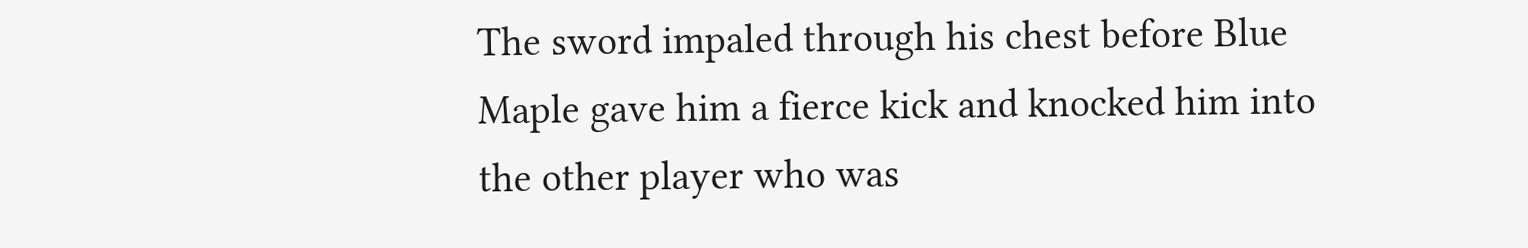The sword impaled through his chest before Blue Maple gave him a fierce kick and knocked him into the other player who was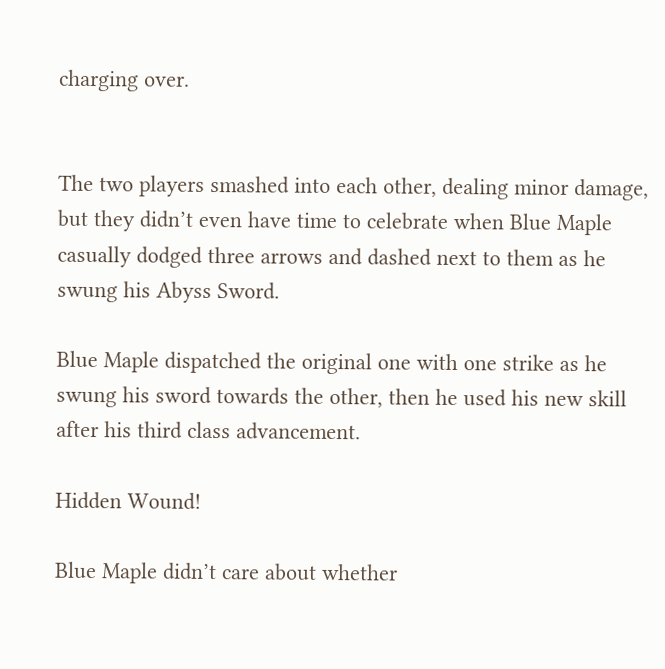charging over.


The two players smashed into each other, dealing minor damage, but they didn’t even have time to celebrate when Blue Maple casually dodged three arrows and dashed next to them as he swung his Abyss Sword.

Blue Maple dispatched the original one with one strike as he swung his sword towards the other, then he used his new skill after his third class advancement.

Hidden Wound!

Blue Maple didn’t care about whether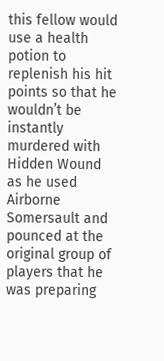this fellow would use a health potion to replenish his hit points so that he wouldn’t be instantly murdered with Hidden Wound as he used Airborne Somersault and pounced at the original group of players that he was preparing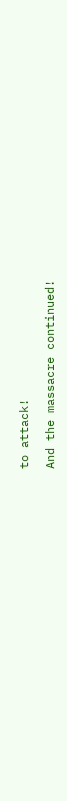to attack!

And the massacre continued!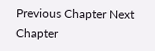Previous Chapter Next Chapter